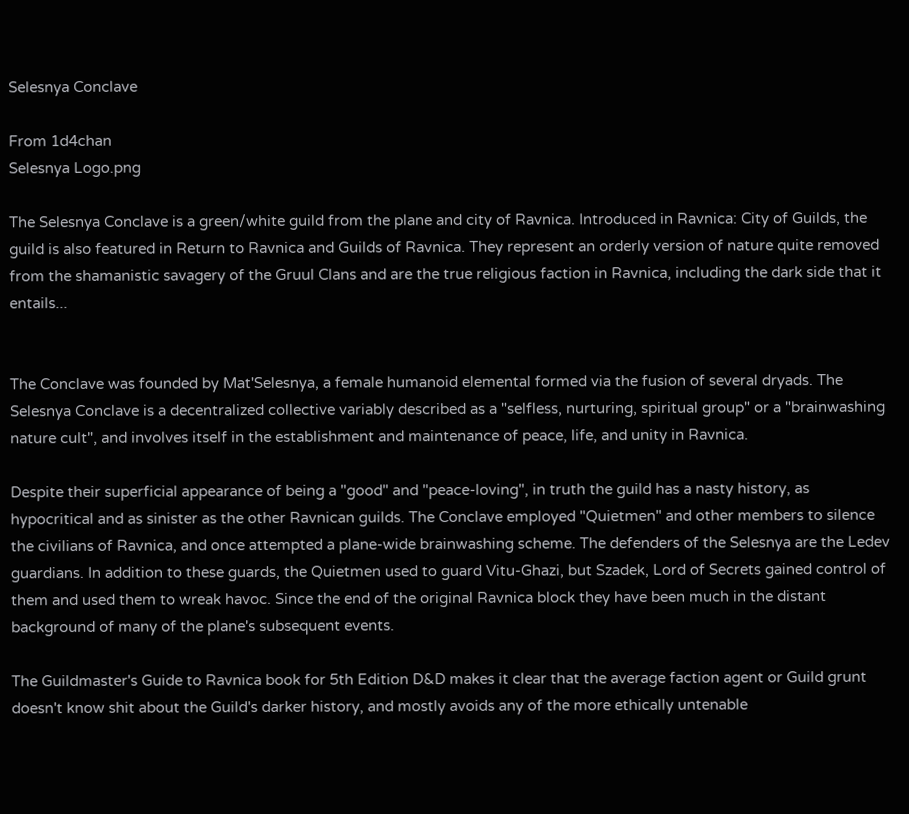Selesnya Conclave

From 1d4chan
Selesnya Logo.png

The Selesnya Conclave is a green/white guild from the plane and city of Ravnica. Introduced in Ravnica: City of Guilds, the guild is also featured in Return to Ravnica and Guilds of Ravnica. They represent an orderly version of nature quite removed from the shamanistic savagery of the Gruul Clans and are the true religious faction in Ravnica, including the dark side that it entails...


The Conclave was founded by Mat'Selesnya, a female humanoid elemental formed via the fusion of several dryads. The Selesnya Conclave is a decentralized collective variably described as a "selfless, nurturing, spiritual group" or a "brainwashing nature cult", and involves itself in the establishment and maintenance of peace, life, and unity in Ravnica.

Despite their superficial appearance of being a "good" and "peace-loving", in truth the guild has a nasty history, as hypocritical and as sinister as the other Ravnican guilds. The Conclave employed "Quietmen" and other members to silence the civilians of Ravnica, and once attempted a plane-wide brainwashing scheme. The defenders of the Selesnya are the Ledev guardians. In addition to these guards, the Quietmen used to guard Vitu-Ghazi, but Szadek, Lord of Secrets gained control of them and used them to wreak havoc. Since the end of the original Ravnica block they have been much in the distant background of many of the plane's subsequent events.

The Guildmaster's Guide to Ravnica book for 5th Edition D&D makes it clear that the average faction agent or Guild grunt doesn't know shit about the Guild's darker history, and mostly avoids any of the more ethically untenable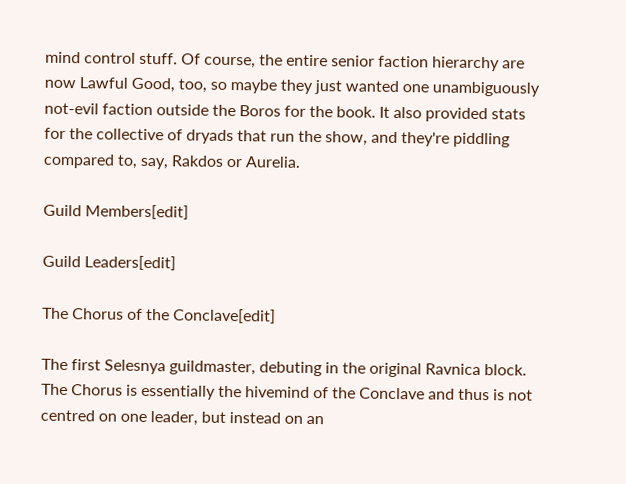mind control stuff. Of course, the entire senior faction hierarchy are now Lawful Good, too, so maybe they just wanted one unambiguously not-evil faction outside the Boros for the book. It also provided stats for the collective of dryads that run the show, and they're piddling compared to, say, Rakdos or Aurelia.

Guild Members[edit]

Guild Leaders[edit]

The Chorus of the Conclave[edit]

The first Selesnya guildmaster, debuting in the original Ravnica block. The Chorus is essentially the hivemind of the Conclave and thus is not centred on one leader, but instead on an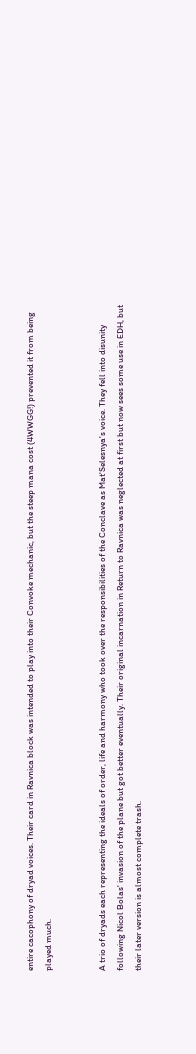entire cacophony of dryad voices. Their card in Ravnica block was intended to play into their Convoke mechanic, but the steep mana cost (4WWGG!) prevented it from being played much.


A trio of dryads each representing the ideals of order, life and harmony who took over the responsibilities of the Conclave as Mat'Selesnya's voice. They fell into disunity following Nicol Bolas' invasion of the plane but got better eventually. Their original incarnation in Return to Ravnica was neglected at first but now sees some use in EDH, but their later version is almost complete trash.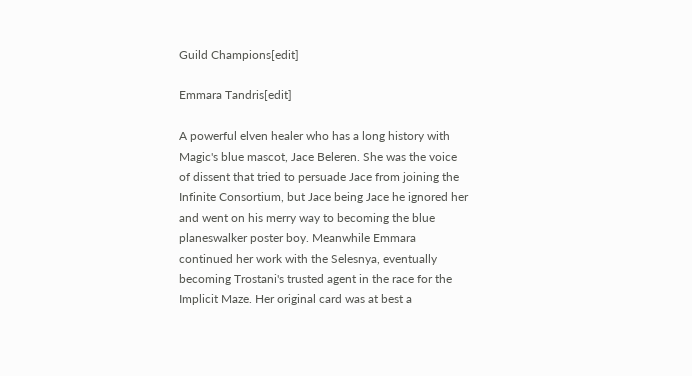Guild Champions[edit]

Emmara Tandris[edit]

A powerful elven healer who has a long history with Magic's blue mascot, Jace Beleren. She was the voice of dissent that tried to persuade Jace from joining the Infinite Consortium, but Jace being Jace he ignored her and went on his merry way to becoming the blue planeswalker poster boy. Meanwhile Emmara continued her work with the Selesnya, eventually becoming Trostani's trusted agent in the race for the Implicit Maze. Her original card was at best a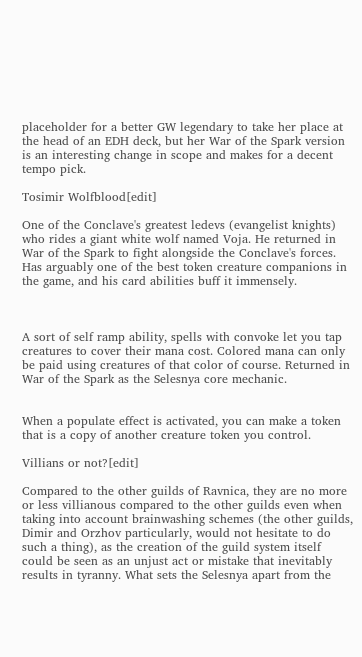placeholder for a better GW legendary to take her place at the head of an EDH deck, but her War of the Spark version is an interesting change in scope and makes for a decent tempo pick.

Tosimir Wolfblood[edit]

One of the Conclave's greatest ledevs (evangelist knights) who rides a giant white wolf named Voja. He returned in War of the Spark to fight alongside the Conclave's forces. Has arguably one of the best token creature companions in the game, and his card abilities buff it immensely.



A sort of self ramp ability, spells with convoke let you tap creatures to cover their mana cost. Colored mana can only be paid using creatures of that color of course. Returned in War of the Spark as the Selesnya core mechanic.


When a populate effect is activated, you can make a token that is a copy of another creature token you control.

Villians or not?[edit]

Compared to the other guilds of Ravnica, they are no more or less villianous compared to the other guilds even when taking into account brainwashing schemes (the other guilds, Dimir and Orzhov particularly, would not hesitate to do such a thing), as the creation of the guild system itself could be seen as an unjust act or mistake that inevitably results in tyranny. What sets the Selesnya apart from the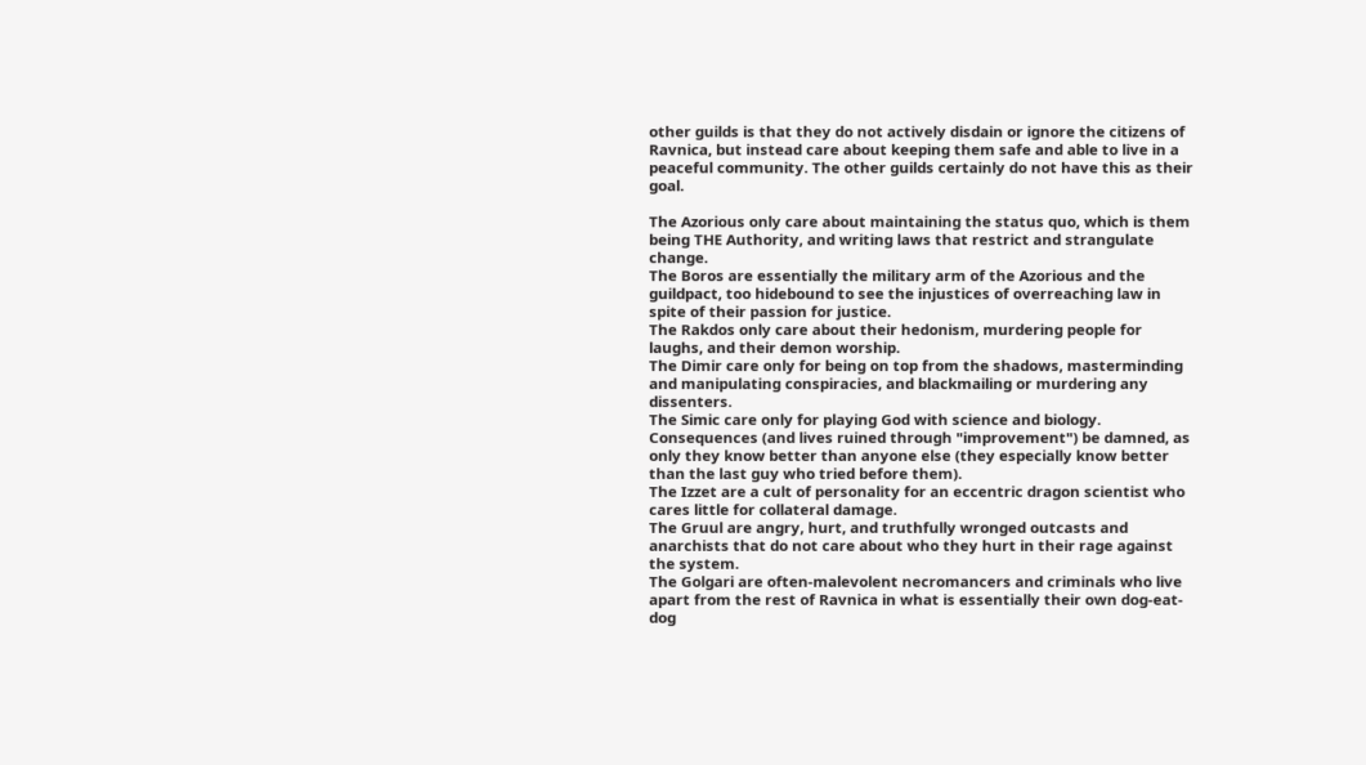other guilds is that they do not actively disdain or ignore the citizens of Ravnica, but instead care about keeping them safe and able to live in a peaceful community. The other guilds certainly do not have this as their goal.

The Azorious only care about maintaining the status quo, which is them being THE Authority, and writing laws that restrict and strangulate change.
The Boros are essentially the military arm of the Azorious and the guildpact, too hidebound to see the injustices of overreaching law in spite of their passion for justice.
The Rakdos only care about their hedonism, murdering people for laughs, and their demon worship.
The Dimir care only for being on top from the shadows, masterminding and manipulating conspiracies, and blackmailing or murdering any dissenters.
The Simic care only for playing God with science and biology. Consequences (and lives ruined through "improvement") be damned, as only they know better than anyone else (they especially know better than the last guy who tried before them).
The Izzet are a cult of personality for an eccentric dragon scientist who cares little for collateral damage.
The Gruul are angry, hurt, and truthfully wronged outcasts and anarchists that do not care about who they hurt in their rage against the system.
The Golgari are often-malevolent necromancers and criminals who live apart from the rest of Ravnica in what is essentially their own dog-eat-dog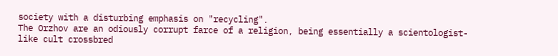society with a disturbing emphasis on "recycling".
The Orzhov are an odiously corrupt farce of a religion, being essentially a scientologist-like cult crossbred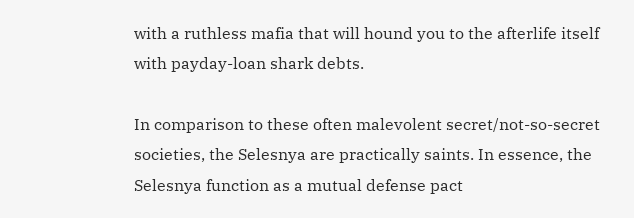with a ruthless mafia that will hound you to the afterlife itself with payday-loan shark debts.

In comparison to these often malevolent secret/not-so-secret societies, the Selesnya are practically saints. In essence, the Selesnya function as a mutual defense pact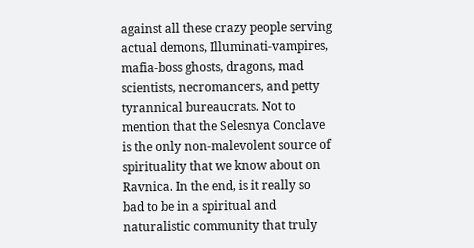against all these crazy people serving actual demons, Illuminati-vampires, mafia-boss ghosts, dragons, mad scientists, necromancers, and petty tyrannical bureaucrats. Not to mention that the Selesnya Conclave is the only non-malevolent source of spirituality that we know about on Ravnica. In the end, is it really so bad to be in a spiritual and naturalistic community that truly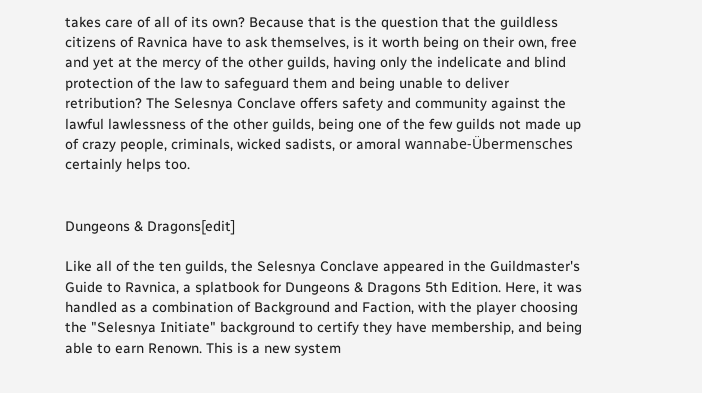takes care of all of its own? Because that is the question that the guildless citizens of Ravnica have to ask themselves, is it worth being on their own, free and yet at the mercy of the other guilds, having only the indelicate and blind protection of the law to safeguard them and being unable to deliver retribution? The Selesnya Conclave offers safety and community against the lawful lawlessness of the other guilds, being one of the few guilds not made up of crazy people, criminals, wicked sadists, or amoral wannabe-Übermensches certainly helps too.


Dungeons & Dragons[edit]

Like all of the ten guilds, the Selesnya Conclave appeared in the Guildmaster's Guide to Ravnica, a splatbook for Dungeons & Dragons 5th Edition. Here, it was handled as a combination of Background and Faction, with the player choosing the "Selesnya Initiate" background to certify they have membership, and being able to earn Renown. This is a new system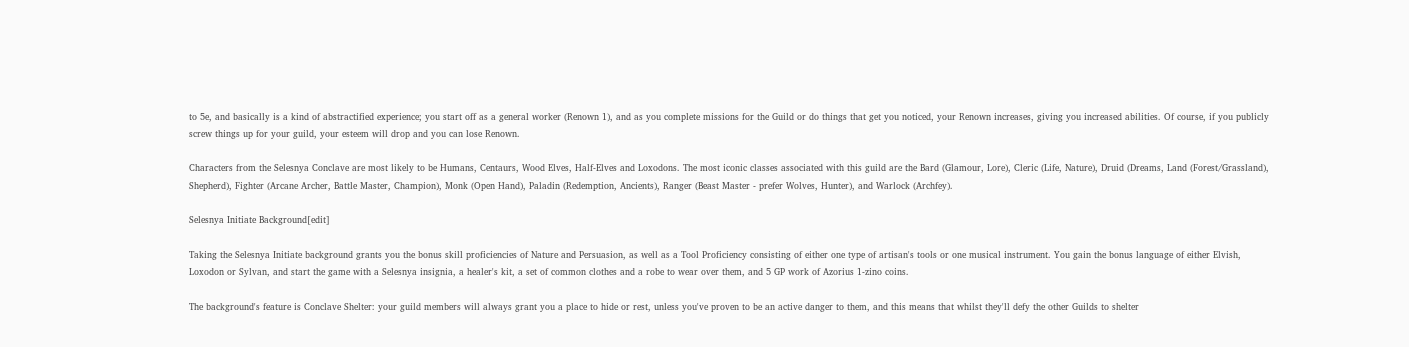to 5e, and basically is a kind of abstractified experience; you start off as a general worker (Renown 1), and as you complete missions for the Guild or do things that get you noticed, your Renown increases, giving you increased abilities. Of course, if you publicly screw things up for your guild, your esteem will drop and you can lose Renown.

Characters from the Selesnya Conclave are most likely to be Humans, Centaurs, Wood Elves, Half-Elves and Loxodons. The most iconic classes associated with this guild are the Bard (Glamour, Lore), Cleric (Life, Nature), Druid (Dreams, Land (Forest/Grassland), Shepherd), Fighter (Arcane Archer, Battle Master, Champion), Monk (Open Hand), Paladin (Redemption, Ancients), Ranger (Beast Master - prefer Wolves, Hunter), and Warlock (Archfey).

Selesnya Initiate Background[edit]

Taking the Selesnya Initiate background grants you the bonus skill proficiencies of Nature and Persuasion, as well as a Tool Proficiency consisting of either one type of artisan's tools or one musical instrument. You gain the bonus language of either Elvish, Loxodon or Sylvan, and start the game with a Selesnya insignia, a healer's kit, a set of common clothes and a robe to wear over them, and 5 GP work of Azorius 1-zino coins.

The background's feature is Conclave Shelter: your guild members will always grant you a place to hide or rest, unless you've proven to be an active danger to them, and this means that whilst they'll defy the other Guilds to shelter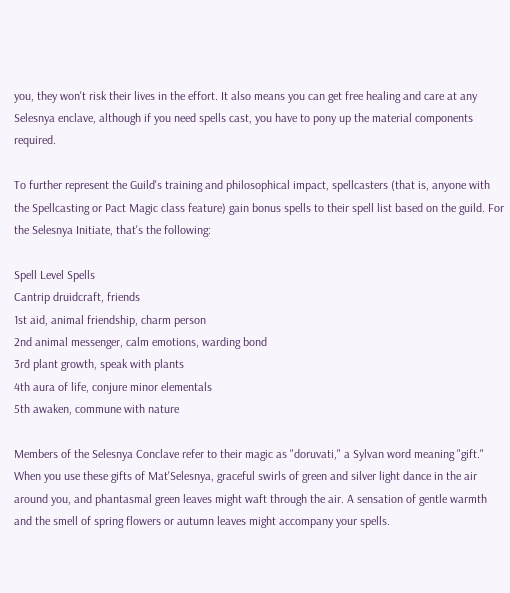you, they won't risk their lives in the effort. It also means you can get free healing and care at any Selesnya enclave, although if you need spells cast, you have to pony up the material components required.

To further represent the Guild's training and philosophical impact, spellcasters (that is, anyone with the Spellcasting or Pact Magic class feature) gain bonus spells to their spell list based on the guild. For the Selesnya Initiate, that's the following:

Spell Level Spells
Cantrip druidcraft, friends
1st aid, animal friendship, charm person
2nd animal messenger, calm emotions, warding bond
3rd plant growth, speak with plants
4th aura of life, conjure minor elementals
5th awaken, commune with nature

Members of the Selesnya Conclave refer to their magic as "doruvati," a Sylvan word meaning "gift." When you use these gifts of Mat'Selesnya, graceful swirls of green and silver light dance in the air around you, and phantasmal green leaves might waft through the air. A sensation of gentle warmth and the smell of spring flowers or autumn leaves might accompany your spells.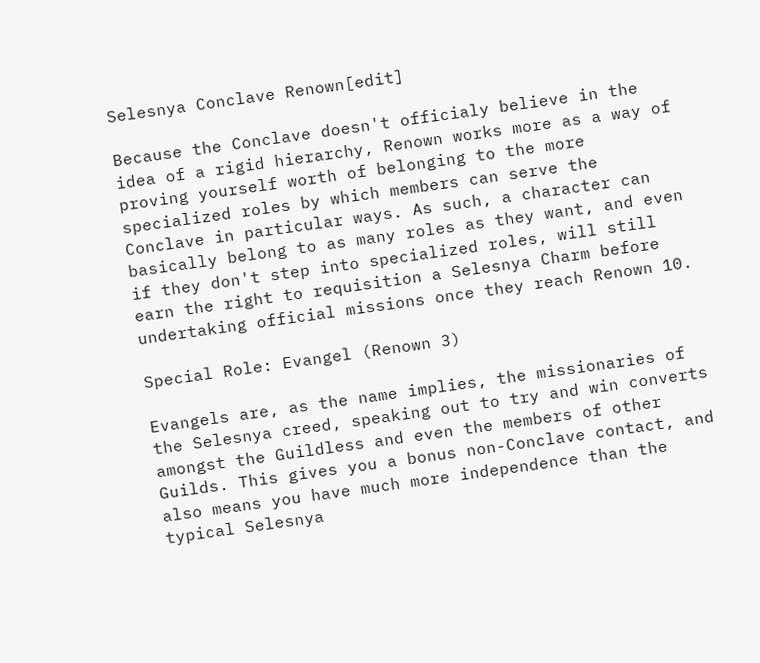Selesnya Conclave Renown[edit]

Because the Conclave doesn't officialy believe in the idea of a rigid hierarchy, Renown works more as a way of proving yourself worth of belonging to the more specialized roles by which members can serve the Conclave in particular ways. As such, a character can basically belong to as many roles as they want, and even if they don't step into specialized roles, will still earn the right to requisition a Selesnya Charm before undertaking official missions once they reach Renown 10.

Special Role: Evangel (Renown 3)

Evangels are, as the name implies, the missionaries of the Selesnya creed, speaking out to try and win converts amongst the Guildless and even the members of other Guilds. This gives you a bonus non-Conclave contact, and also means you have much more independence than the typical Selesnya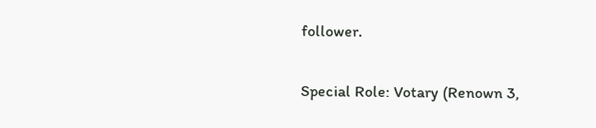follower.

Special Role: Votary (Renown 3,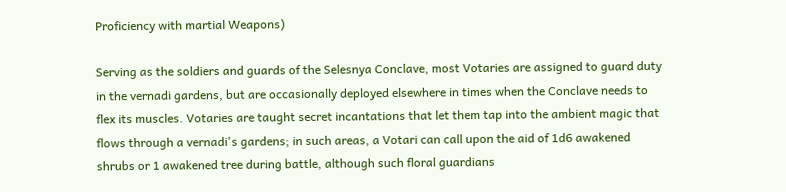Proficiency with martial Weapons)

Serving as the soldiers and guards of the Selesnya Conclave, most Votaries are assigned to guard duty in the vernadi gardens, but are occasionally deployed elsewhere in times when the Conclave needs to flex its muscles. Votaries are taught secret incantations that let them tap into the ambient magic that flows through a vernadi's gardens; in such areas, a Votari can call upon the aid of 1d6 awakened shrubs or 1 awakened tree during battle, although such floral guardians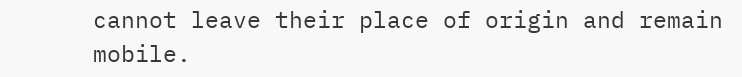cannot leave their place of origin and remain mobile.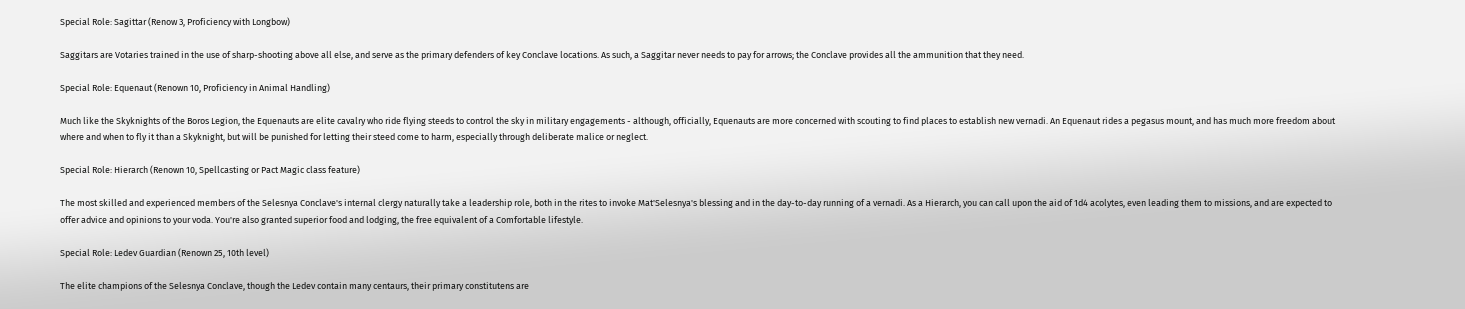Special Role: Sagittar (Renow 3, Proficiency with Longbow)

Saggitars are Votaries trained in the use of sharp-shooting above all else, and serve as the primary defenders of key Conclave locations. As such, a Saggitar never needs to pay for arrows; the Conclave provides all the ammunition that they need.

Special Role: Equenaut (Renown 10, Proficiency in Animal Handling)

Much like the Skyknights of the Boros Legion, the Equenauts are elite cavalry who ride flying steeds to control the sky in military engagements - although, officially, Equenauts are more concerned with scouting to find places to establish new vernadi. An Equenaut rides a pegasus mount, and has much more freedom about where and when to fly it than a Skyknight, but will be punished for letting their steed come to harm, especially through deliberate malice or neglect.

Special Role: Hierarch (Renown 10, Spellcasting or Pact Magic class feature)

The most skilled and experienced members of the Selesnya Conclave's internal clergy naturally take a leadership role, both in the rites to invoke Mat'Selesnya's blessing and in the day-to-day running of a vernadi. As a Hierarch, you can call upon the aid of 1d4 acolytes, even leading them to missions, and are expected to offer advice and opinions to your voda. You're also granted superior food and lodging, the free equivalent of a Comfortable lifestyle.

Special Role: Ledev Guardian (Renown 25, 10th level)

The elite champions of the Selesnya Conclave, though the Ledev contain many centaurs, their primary constitutens are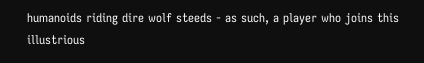humanoids riding dire wolf steeds - as such, a player who joins this illustrious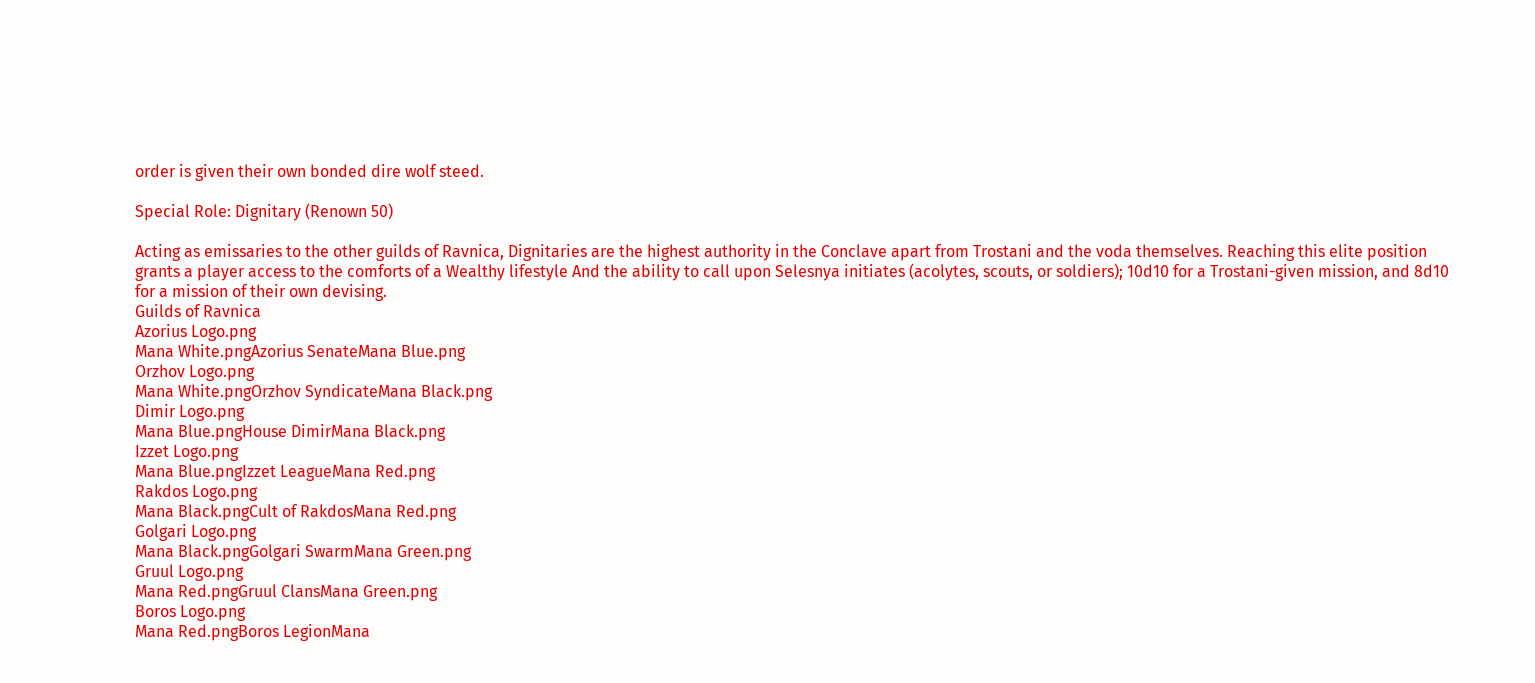order is given their own bonded dire wolf steed.

Special Role: Dignitary (Renown 50)

Acting as emissaries to the other guilds of Ravnica, Dignitaries are the highest authority in the Conclave apart from Trostani and the voda themselves. Reaching this elite position grants a player access to the comforts of a Wealthy lifestyle And the ability to call upon Selesnya initiates (acolytes, scouts, or soldiers); 10d10 for a Trostani-given mission, and 8d10 for a mission of their own devising.
Guilds of Ravnica
Azorius Logo.png
Mana White.pngAzorius SenateMana Blue.png
Orzhov Logo.png
Mana White.pngOrzhov SyndicateMana Black.png
Dimir Logo.png
Mana Blue.pngHouse DimirMana Black.png
Izzet Logo.png
Mana Blue.pngIzzet LeagueMana Red.png
Rakdos Logo.png
Mana Black.pngCult of RakdosMana Red.png
Golgari Logo.png
Mana Black.pngGolgari SwarmMana Green.png
Gruul Logo.png
Mana Red.pngGruul ClansMana Green.png
Boros Logo.png
Mana Red.pngBoros LegionMana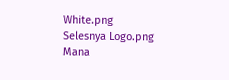White.png
Selesnya Logo.png
Mana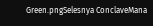Green.pngSelesnya ConclaveMana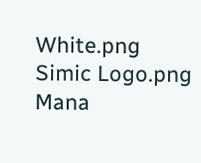White.png
Simic Logo.png
Mana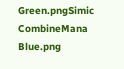Green.pngSimic CombineMana Blue.png